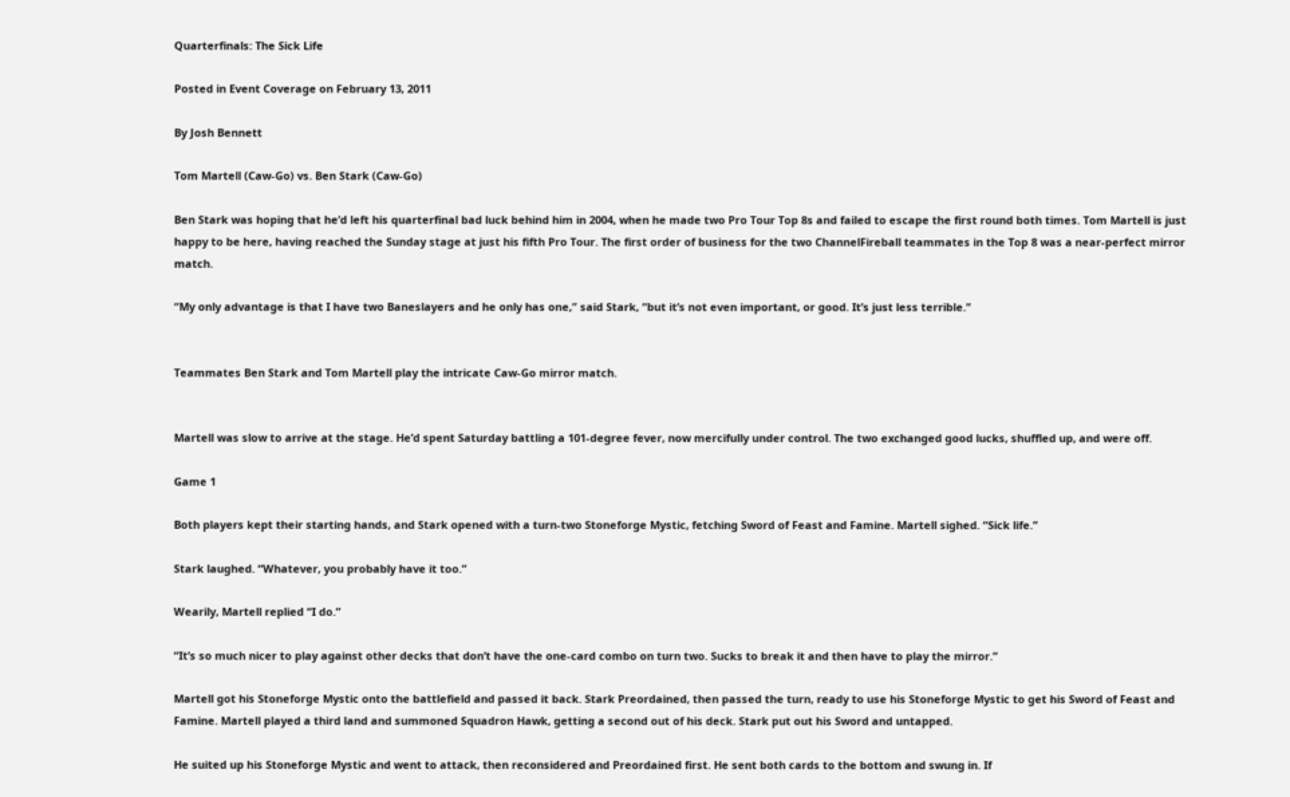Quarterfinals: The Sick Life

Posted in Event Coverage on February 13, 2011

By Josh Bennett

Tom Martell (Caw-Go) vs. Ben Stark (Caw-Go)

Ben Stark was hoping that he’d left his quarterfinal bad luck behind him in 2004, when he made two Pro Tour Top 8s and failed to escape the first round both times. Tom Martell is just happy to be here, having reached the Sunday stage at just his fifth Pro Tour. The first order of business for the two ChannelFireball teammates in the Top 8 was a near-perfect mirror match.

“My only advantage is that I have two Baneslayers and he only has one,” said Stark, “but it’s not even important, or good. It’s just less terrible.”


Teammates Ben Stark and Tom Martell play the intricate Caw-Go mirror match.


Martell was slow to arrive at the stage. He’d spent Saturday battling a 101-degree fever, now mercifully under control. The two exchanged good lucks, shuffled up, and were off.

Game 1

Both players kept their starting hands, and Stark opened with a turn-two Stoneforge Mystic, fetching Sword of Feast and Famine. Martell sighed. “Sick life.”

Stark laughed. “Whatever, you probably have it too.”

Wearily, Martell replied “I do.”

“It’s so much nicer to play against other decks that don’t have the one-card combo on turn two. Sucks to break it and then have to play the mirror.”

Martell got his Stoneforge Mystic onto the battlefield and passed it back. Stark Preordained, then passed the turn, ready to use his Stoneforge Mystic to get his Sword of Feast and Famine. Martell played a third land and summoned Squadron Hawk, getting a second out of his deck. Stark put out his Sword and untapped.

He suited up his Stoneforge Mystic and went to attack, then reconsidered and Preordained first. He sent both cards to the bottom and swung in. If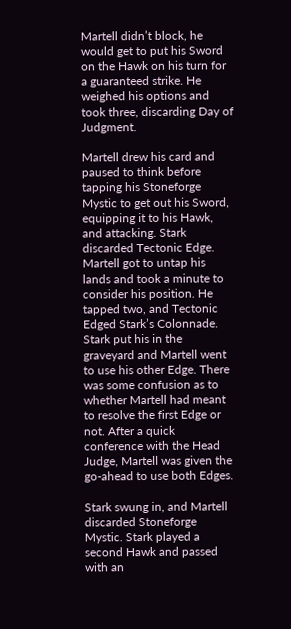Martell didn’t block, he would get to put his Sword on the Hawk on his turn for a guaranteed strike. He weighed his options and took three, discarding Day of Judgment.

Martell drew his card and paused to think before tapping his Stoneforge Mystic to get out his Sword, equipping it to his Hawk, and attacking. Stark discarded Tectonic Edge. Martell got to untap his lands and took a minute to consider his position. He tapped two, and Tectonic Edged Stark’s Colonnade. Stark put his in the graveyard and Martell went to use his other Edge. There was some confusion as to whether Martell had meant to resolve the first Edge or not. After a quick conference with the Head Judge, Martell was given the go-ahead to use both Edges.

Stark swung in, and Martell discarded Stoneforge Mystic. Stark played a second Hawk and passed with an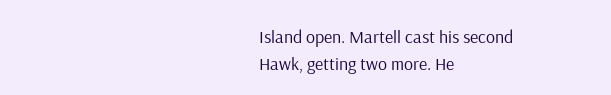Island open. Martell cast his second Hawk, getting two more. He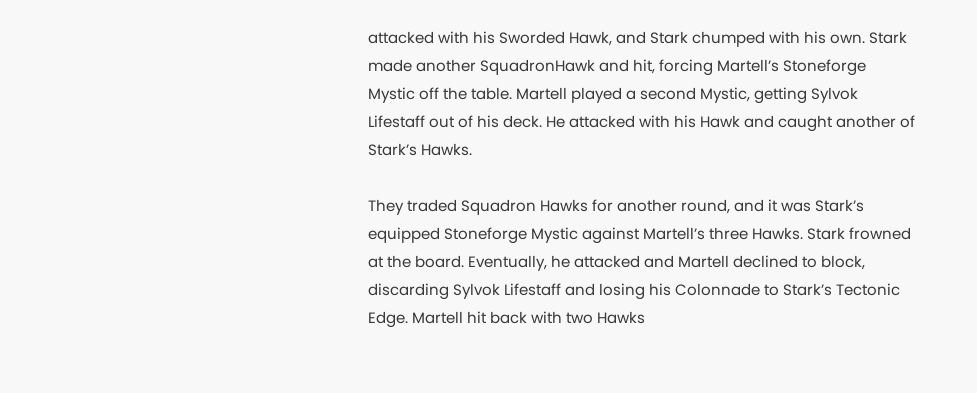attacked with his Sworded Hawk, and Stark chumped with his own. Stark made another SquadronHawk and hit, forcing Martell’s Stoneforge Mystic off the table. Martell played a second Mystic, getting Sylvok Lifestaff out of his deck. He attacked with his Hawk and caught another of Stark’s Hawks.

They traded Squadron Hawks for another round, and it was Stark’s equipped Stoneforge Mystic against Martell’s three Hawks. Stark frowned at the board. Eventually, he attacked and Martell declined to block, discarding Sylvok Lifestaff and losing his Colonnade to Stark’s Tectonic Edge. Martell hit back with two Hawks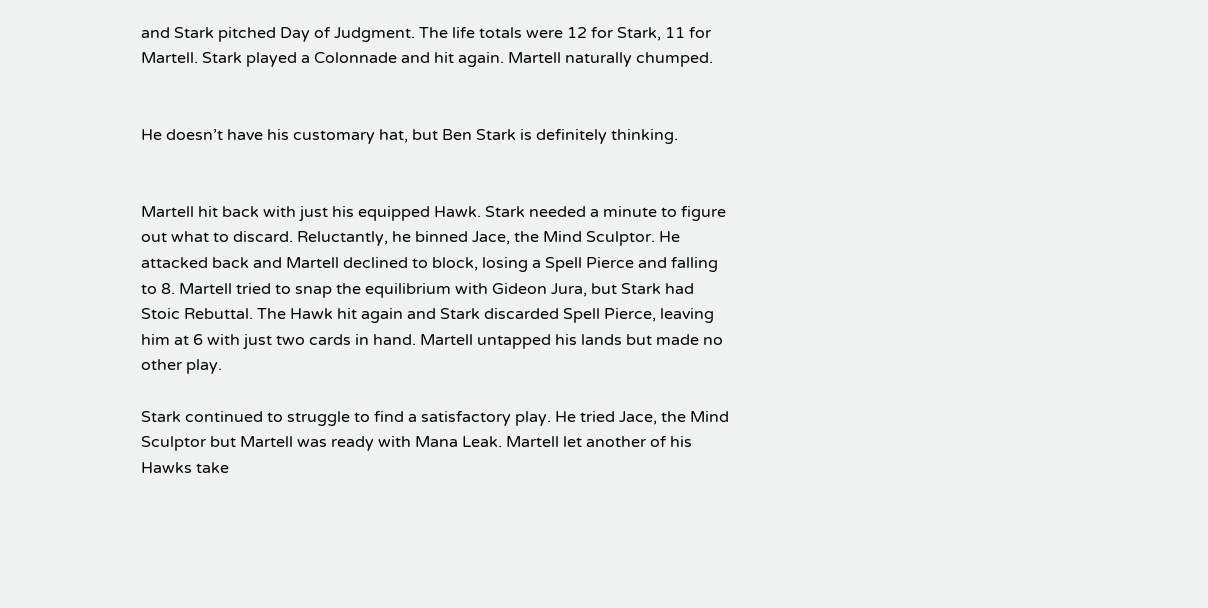and Stark pitched Day of Judgment. The life totals were 12 for Stark, 11 for Martell. Stark played a Colonnade and hit again. Martell naturally chumped.


He doesn’t have his customary hat, but Ben Stark is definitely thinking.


Martell hit back with just his equipped Hawk. Stark needed a minute to figure out what to discard. Reluctantly, he binned Jace, the Mind Sculptor. He attacked back and Martell declined to block, losing a Spell Pierce and falling to 8. Martell tried to snap the equilibrium with Gideon Jura, but Stark had Stoic Rebuttal. The Hawk hit again and Stark discarded Spell Pierce, leaving him at 6 with just two cards in hand. Martell untapped his lands but made no other play.

Stark continued to struggle to find a satisfactory play. He tried Jace, the Mind Sculptor but Martell was ready with Mana Leak. Martell let another of his Hawks take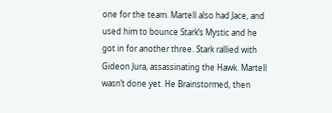one for the team. Martell also had Jace, and used him to bounce Stark’s Mystic and he got in for another three. Stark rallied with Gideon Jura, assassinating the Hawk. Martell wasn’t done yet. He Brainstormed, then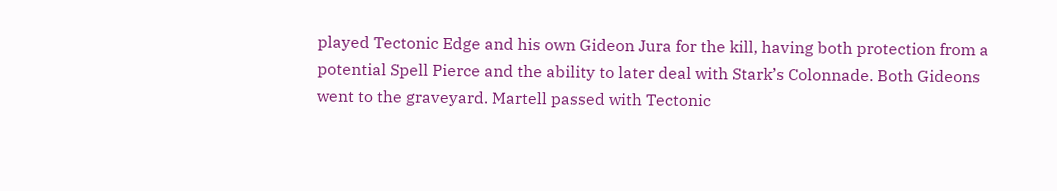played Tectonic Edge and his own Gideon Jura for the kill, having both protection from a potential Spell Pierce and the ability to later deal with Stark’s Colonnade. Both Gideons went to the graveyard. Martell passed with Tectonic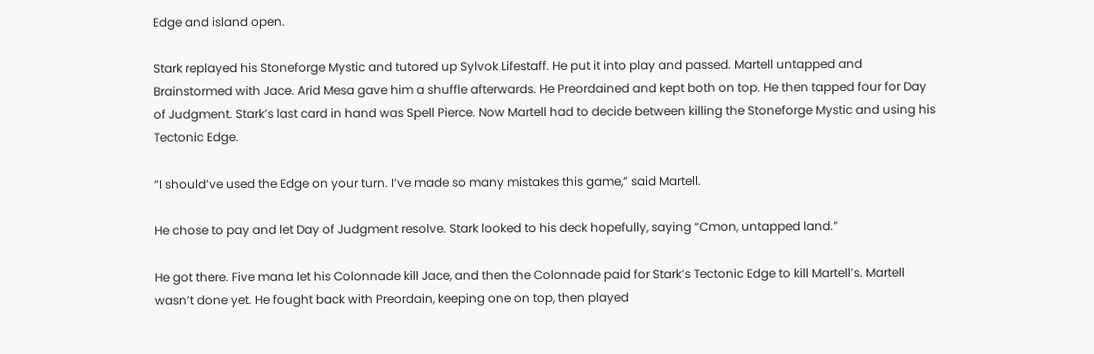Edge and island open.

Stark replayed his Stoneforge Mystic and tutored up Sylvok Lifestaff. He put it into play and passed. Martell untapped and Brainstormed with Jace. Arid Mesa gave him a shuffle afterwards. He Preordained and kept both on top. He then tapped four for Day of Judgment. Stark’s last card in hand was Spell Pierce. Now Martell had to decide between killing the Stoneforge Mystic and using his Tectonic Edge.

“I should’ve used the Edge on your turn. I’ve made so many mistakes this game,” said Martell.

He chose to pay and let Day of Judgment resolve. Stark looked to his deck hopefully, saying “Cmon, untapped land.”

He got there. Five mana let his Colonnade kill Jace, and then the Colonnade paid for Stark’s Tectonic Edge to kill Martell’s. Martell wasn’t done yet. He fought back with Preordain, keeping one on top, then played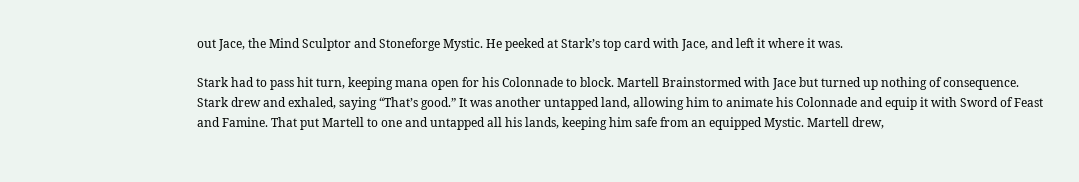out Jace, the Mind Sculptor and Stoneforge Mystic. He peeked at Stark’s top card with Jace, and left it where it was.

Stark had to pass hit turn, keeping mana open for his Colonnade to block. Martell Brainstormed with Jace but turned up nothing of consequence. Stark drew and exhaled, saying “That’s good.” It was another untapped land, allowing him to animate his Colonnade and equip it with Sword of Feast and Famine. That put Martell to one and untapped all his lands, keeping him safe from an equipped Mystic. Martell drew,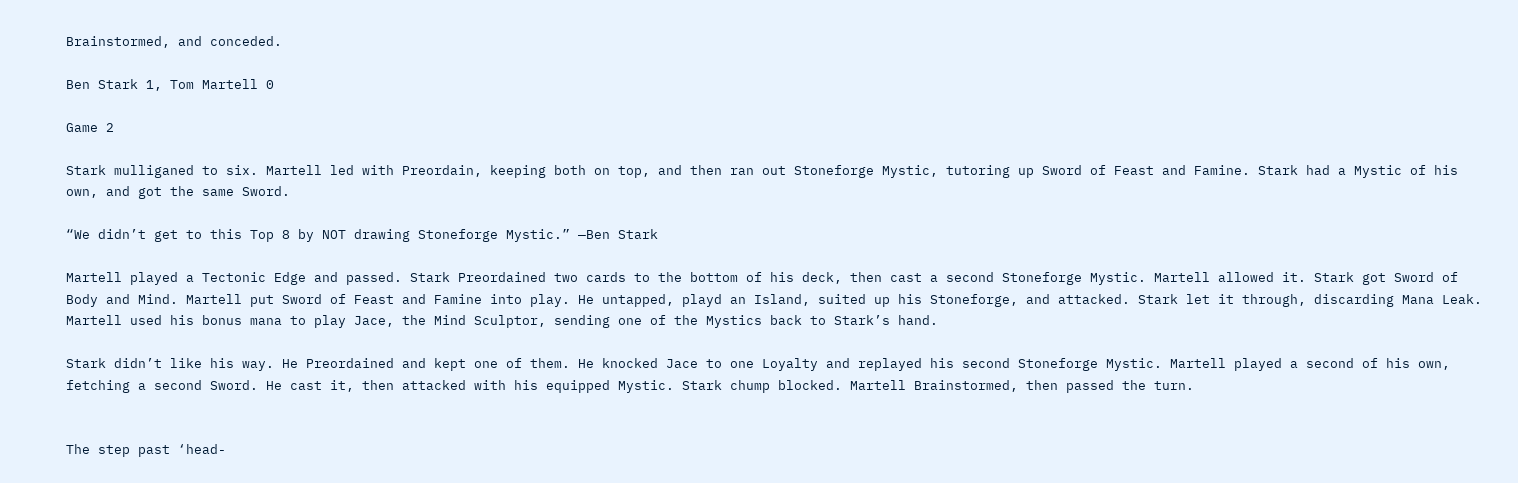Brainstormed, and conceded.

Ben Stark 1, Tom Martell 0

Game 2

Stark mulliganed to six. Martell led with Preordain, keeping both on top, and then ran out Stoneforge Mystic, tutoring up Sword of Feast and Famine. Stark had a Mystic of his own, and got the same Sword.

“We didn’t get to this Top 8 by NOT drawing Stoneforge Mystic.” —Ben Stark

Martell played a Tectonic Edge and passed. Stark Preordained two cards to the bottom of his deck, then cast a second Stoneforge Mystic. Martell allowed it. Stark got Sword of Body and Mind. Martell put Sword of Feast and Famine into play. He untapped, playd an Island, suited up his Stoneforge, and attacked. Stark let it through, discarding Mana Leak. Martell used his bonus mana to play Jace, the Mind Sculptor, sending one of the Mystics back to Stark’s hand.

Stark didn’t like his way. He Preordained and kept one of them. He knocked Jace to one Loyalty and replayed his second Stoneforge Mystic. Martell played a second of his own, fetching a second Sword. He cast it, then attacked with his equipped Mystic. Stark chump blocked. Martell Brainstormed, then passed the turn.


The step past ‘head-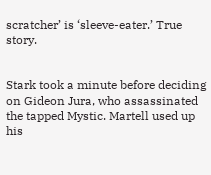scratcher’ is ‘sleeve-eater.’ True story.


Stark took a minute before deciding on Gideon Jura, who assassinated the tapped Mystic. Martell used up his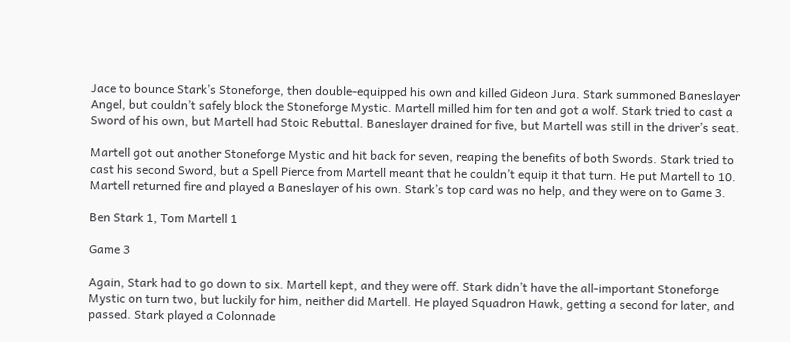Jace to bounce Stark’s Stoneforge, then double-equipped his own and killed Gideon Jura. Stark summoned Baneslayer Angel, but couldn’t safely block the Stoneforge Mystic. Martell milled him for ten and got a wolf. Stark tried to cast a Sword of his own, but Martell had Stoic Rebuttal. Baneslayer drained for five, but Martell was still in the driver’s seat.

Martell got out another Stoneforge Mystic and hit back for seven, reaping the benefits of both Swords. Stark tried to cast his second Sword, but a Spell Pierce from Martell meant that he couldn’t equip it that turn. He put Martell to 10. Martell returned fire and played a Baneslayer of his own. Stark’s top card was no help, and they were on to Game 3.

Ben Stark 1, Tom Martell 1

Game 3

Again, Stark had to go down to six. Martell kept, and they were off. Stark didn’t have the all-important Stoneforge Mystic on turn two, but luckily for him, neither did Martell. He played Squadron Hawk, getting a second for later, and passed. Stark played a Colonnade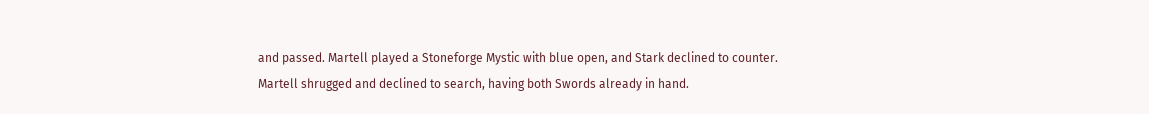and passed. Martell played a Stoneforge Mystic with blue open, and Stark declined to counter. Martell shrugged and declined to search, having both Swords already in hand.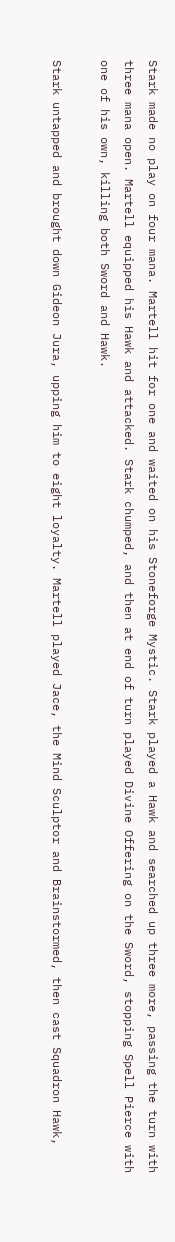Stark made no play on four mana. Martell hit for one and waited on his Stoneforge Mystic. Stark played a Hawk and searched up three more, passing the turn with three mana open. Martell equipped his Hawk and attacked. Stark chumped, and then at end of turn played Divine Offering on the Sword, stopping Spell Pierce with one of his own, killing both Sword and Hawk.

Stark untapped and brought down Gideon Jura, upping him to eight loyalty. Martell played Jace, the Mind Sculptor and Brainstormed, then cast Squadron Hawk,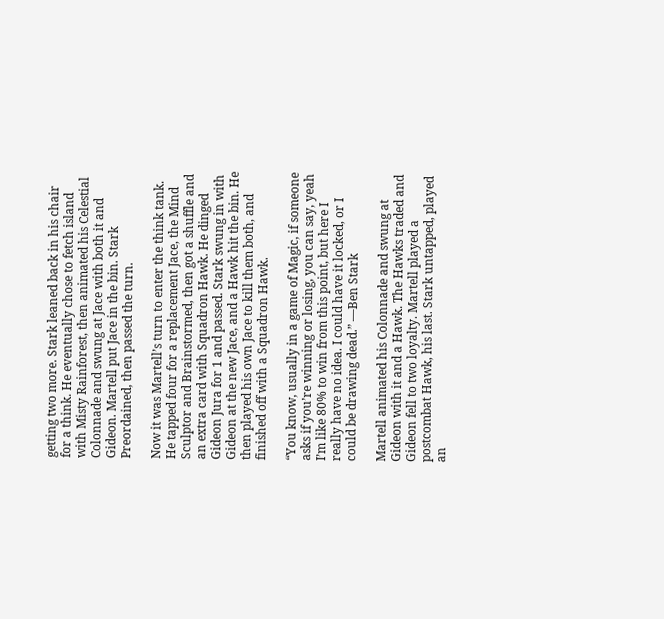getting two more. Stark leaned back in his chair for a think. He eventually chose to fetch island with Misty Rainforest, then animated his Celestial Colonnade and swung at Jace with both it and Gideon. Martell put Jace in the bin. Stark Preordained, then passed the turn.

Now it was Martell’s turn to enter the think tank. He tapped four for a replacement Jace, the Mind Sculptor and Brainstormed, then got a shuffle and an extra card with Squadron Hawk. He dinged Gideon Jura for 1 and passed. Stark swung in with Gideon at the new Jace, and a Hawk hit the bin. He then played his own Jace to kill them both, and finished off with a Squadron Hawk.

“You know, usually in a game of Magic, if someone asks if you’re winning or losing, you can say, yeah I’m like 80% to win from this point, but here I really have no idea. I could have it locked, or I could be drawing dead.” —Ben Stark

Martell animated his Colonnade and swung at Gideon with it and a Hawk. The Hawks traded and Gideon fell to two loyalty. Martell played a postcombat Hawk, his last. Stark untapped, played an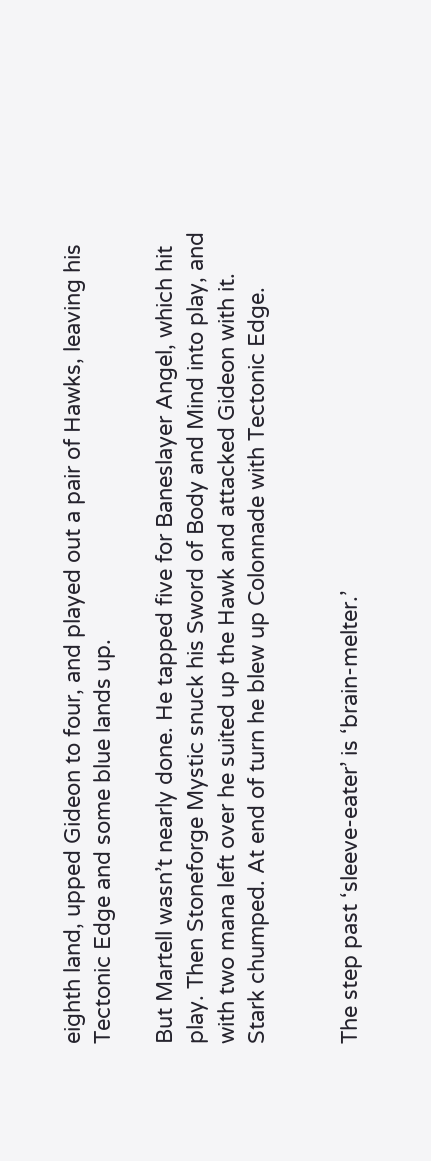eighth land, upped Gideon to four, and played out a pair of Hawks, leaving his Tectonic Edge and some blue lands up.

But Martell wasn’t nearly done. He tapped five for Baneslayer Angel, which hit play. Then Stoneforge Mystic snuck his Sword of Body and Mind into play, and with two mana left over he suited up the Hawk and attacked Gideon with it. Stark chumped. At end of turn he blew up Colonnade with Tectonic Edge.


The step past ‘sleeve-eater’ is ‘brain-melter.’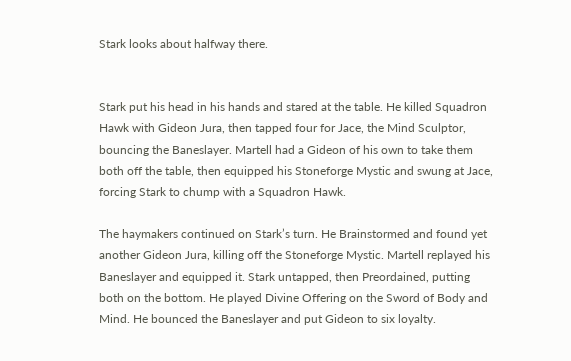Stark looks about halfway there.


Stark put his head in his hands and stared at the table. He killed Squadron Hawk with Gideon Jura, then tapped four for Jace, the Mind Sculptor, bouncing the Baneslayer. Martell had a Gideon of his own to take them both off the table, then equipped his Stoneforge Mystic and swung at Jace, forcing Stark to chump with a Squadron Hawk.

The haymakers continued on Stark’s turn. He Brainstormed and found yet another Gideon Jura, killing off the Stoneforge Mystic. Martell replayed his Baneslayer and equipped it. Stark untapped, then Preordained, putting both on the bottom. He played Divine Offering on the Sword of Body and Mind. He bounced the Baneslayer and put Gideon to six loyalty.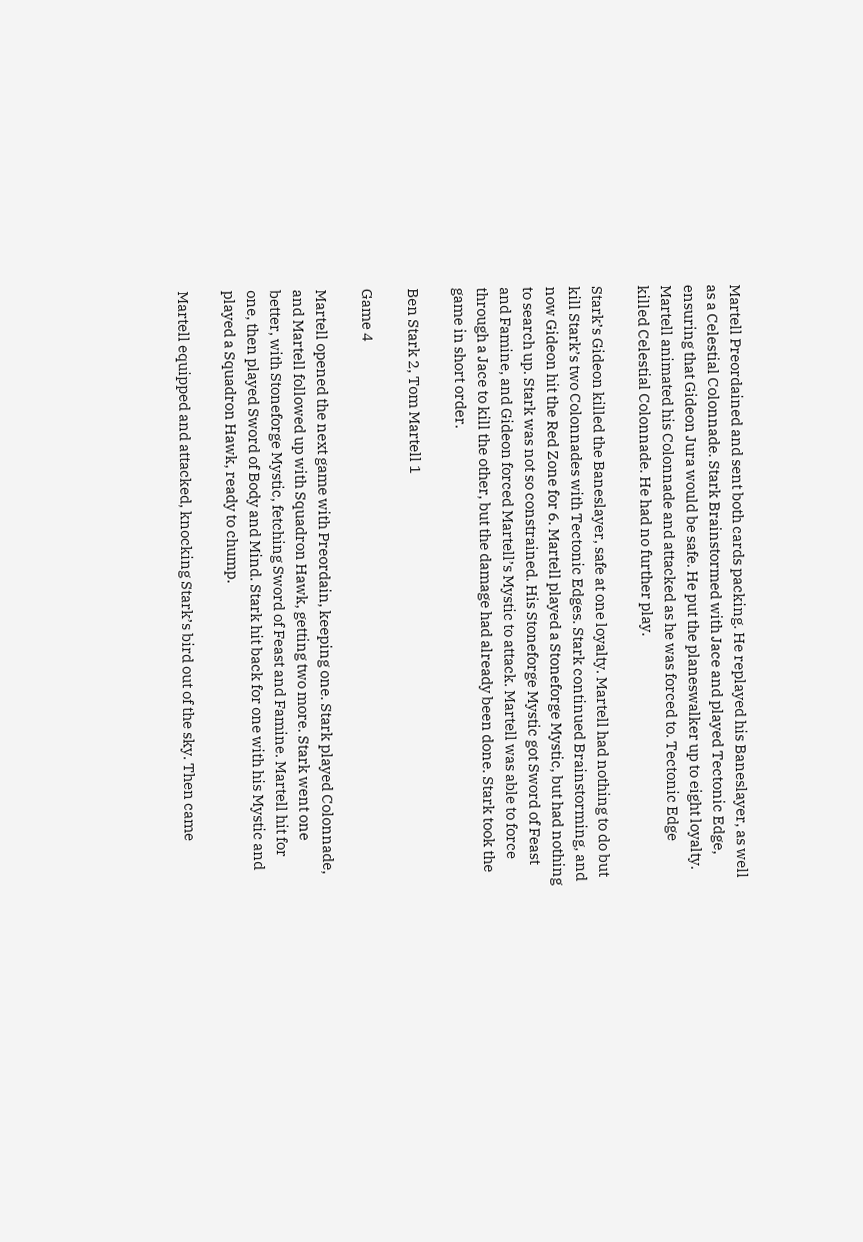Martell Preordained and sent both cards packing. He replayed his Baneslayer, as well as a Celestial Colonnade. Stark Brainstormed with Jace and played Tectonic Edge, ensuring that Gideon Jura would be safe. He put the planeswalker up to eight loyalty. Martell animated his Colonnade and attacked as he was forced to. Tectonic Edge killed Celestial Colonnade. He had no further play.

Stark’s Gideon killed the Baneslayer, safe at one loyalty. Martell had nothing to do but kill Stark’s two Colonnades with Tectonic Edges. Stark continued Brainstorming, and now Gideon hit the Red Zone for 6. Martell played a Stoneforge Mystic, but had nothing to search up. Stark was not so constrained. His Stoneforge Mystic got Sword of Feast and Famine, and Gideon forced Martell’s Mystic to attack. Martell was able to force through a Jace to kill the other, but the damage had already been done. Stark took the game in short order.

Ben Stark 2, Tom Martell 1

Game 4

Martell opened the next game with Preordain, keeping one. Stark played Colonnade, and Martell followed up with Squadron Hawk, getting two more. Stark went one better, with Stoneforge Mystic, fetching Sword of Feast and Famine. Martell hit for one, then played Sword of Body and Mind. Stark hit back for one with his Mystic and played a Squadron Hawk, ready to chump.

Martell equipped and attacked, knocking Stark’s bird out of the sky. Then came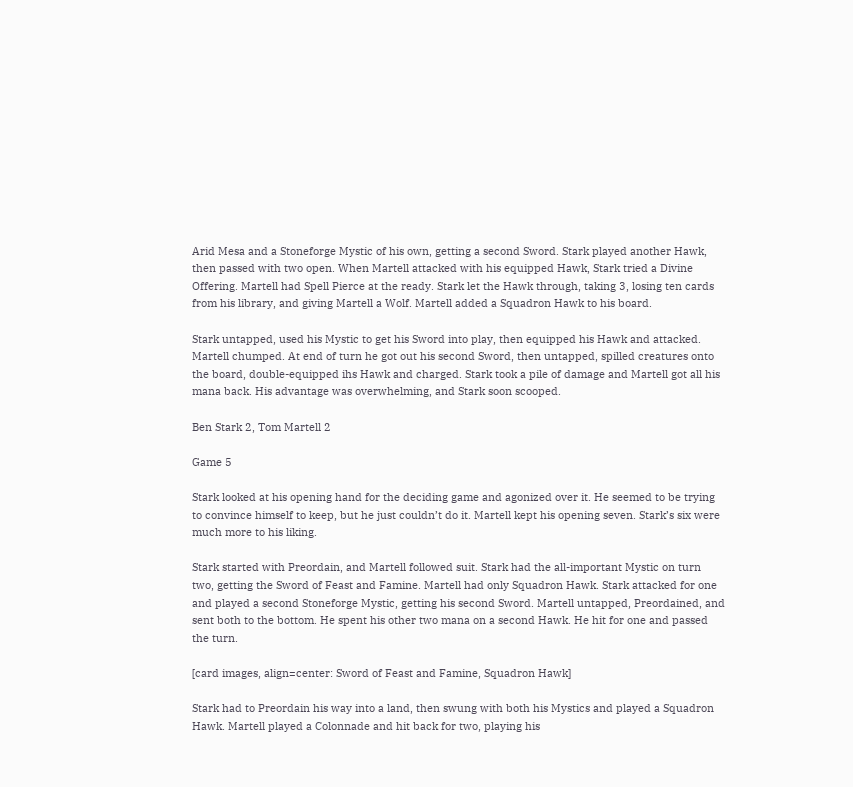Arid Mesa and a Stoneforge Mystic of his own, getting a second Sword. Stark played another Hawk, then passed with two open. When Martell attacked with his equipped Hawk, Stark tried a Divine Offering. Martell had Spell Pierce at the ready. Stark let the Hawk through, taking 3, losing ten cards from his library, and giving Martell a Wolf. Martell added a Squadron Hawk to his board.

Stark untapped, used his Mystic to get his Sword into play, then equipped his Hawk and attacked. Martell chumped. At end of turn he got out his second Sword, then untapped, spilled creatures onto the board, double-equipped ihs Hawk and charged. Stark took a pile of damage and Martell got all his mana back. His advantage was overwhelming, and Stark soon scooped.

Ben Stark 2, Tom Martell 2

Game 5

Stark looked at his opening hand for the deciding game and agonized over it. He seemed to be trying to convince himself to keep, but he just couldn’t do it. Martell kept his opening seven. Stark’s six were much more to his liking.

Stark started with Preordain, and Martell followed suit. Stark had the all-important Mystic on turn two, getting the Sword of Feast and Famine. Martell had only Squadron Hawk. Stark attacked for one and played a second Stoneforge Mystic, getting his second Sword. Martell untapped, Preordained, and sent both to the bottom. He spent his other two mana on a second Hawk. He hit for one and passed the turn.

[card images, align=center: Sword of Feast and Famine, Squadron Hawk]

Stark had to Preordain his way into a land, then swung with both his Mystics and played a Squadron Hawk. Martell played a Colonnade and hit back for two, playing his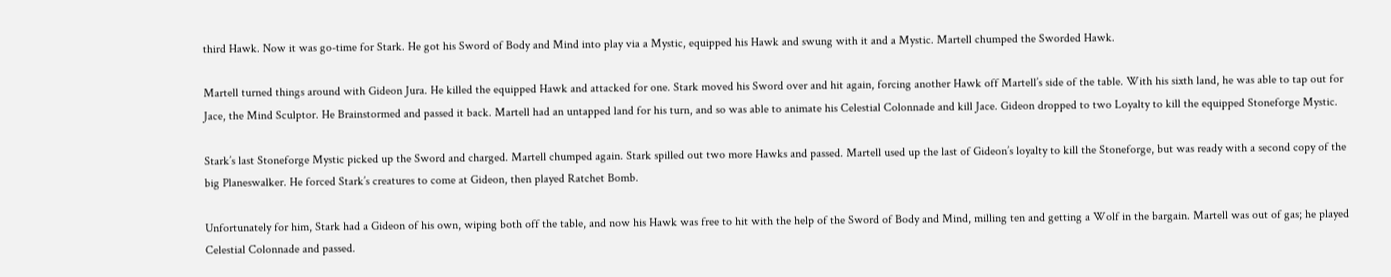third Hawk. Now it was go-time for Stark. He got his Sword of Body and Mind into play via a Mystic, equipped his Hawk and swung with it and a Mystic. Martell chumped the Sworded Hawk.

Martell turned things around with Gideon Jura. He killed the equipped Hawk and attacked for one. Stark moved his Sword over and hit again, forcing another Hawk off Martell’s side of the table. With his sixth land, he was able to tap out for Jace, the Mind Sculptor. He Brainstormed and passed it back. Martell had an untapped land for his turn, and so was able to animate his Celestial Colonnade and kill Jace. Gideon dropped to two Loyalty to kill the equipped Stoneforge Mystic.

Stark’s last Stoneforge Mystic picked up the Sword and charged. Martell chumped again. Stark spilled out two more Hawks and passed. Martell used up the last of Gideon’s loyalty to kill the Stoneforge, but was ready with a second copy of the big Planeswalker. He forced Stark’s creatures to come at Gideon, then played Ratchet Bomb.

Unfortunately for him, Stark had a Gideon of his own, wiping both off the table, and now his Hawk was free to hit with the help of the Sword of Body and Mind, milling ten and getting a Wolf in the bargain. Martell was out of gas; he played Celestial Colonnade and passed.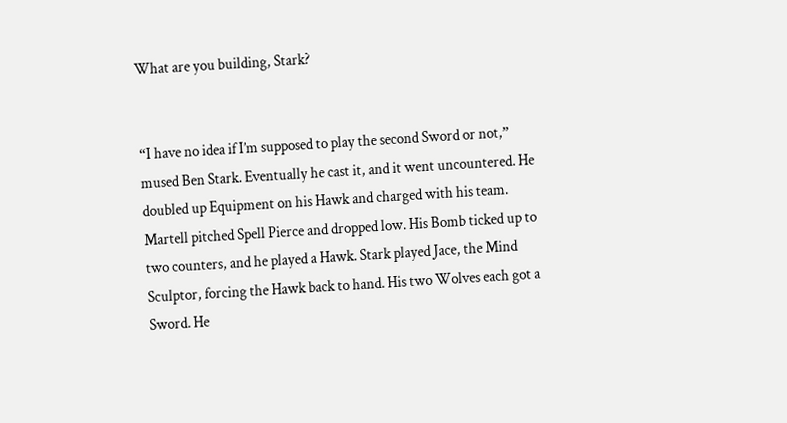What are you building, Stark?


“I have no idea if I’m supposed to play the second Sword or not,” mused Ben Stark. Eventually he cast it, and it went uncountered. He doubled up Equipment on his Hawk and charged with his team. Martell pitched Spell Pierce and dropped low. His Bomb ticked up to two counters, and he played a Hawk. Stark played Jace, the Mind Sculptor, forcing the Hawk back to hand. His two Wolves each got a Sword. He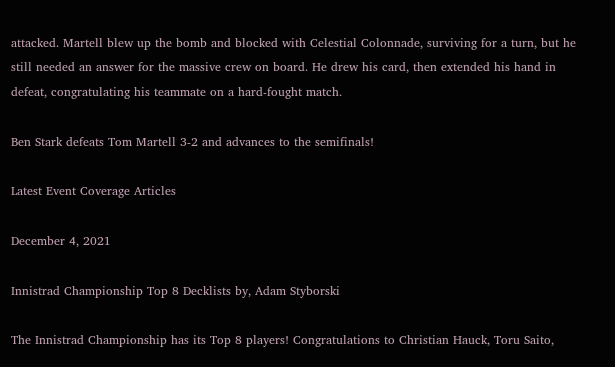attacked. Martell blew up the bomb and blocked with Celestial Colonnade, surviving for a turn, but he still needed an answer for the massive crew on board. He drew his card, then extended his hand in defeat, congratulating his teammate on a hard-fought match.

Ben Stark defeats Tom Martell 3-2 and advances to the semifinals!

Latest Event Coverage Articles

December 4, 2021

Innistrad Championship Top 8 Decklists by, Adam Styborski

The Innistrad Championship has its Top 8 players! Congratulations to Christian Hauck, Toru Saito,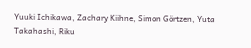Yuuki Ichikawa, Zachary Kiihne, Simon Görtzen, Yuta Takahashi, Riku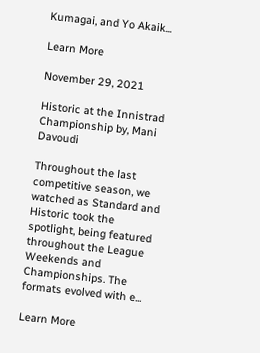Kumagai, and Yo Akaik...

Learn More

November 29, 2021

Historic at the Innistrad Championship by, Mani Davoudi

Throughout the last competitive season, we watched as Standard and Historic took the spotlight, being featured throughout the League Weekends and Championships. The formats evolved with e...

Learn More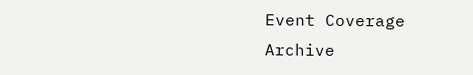Event Coverage Archive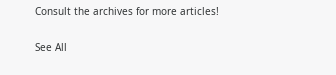Consult the archives for more articles!

See All